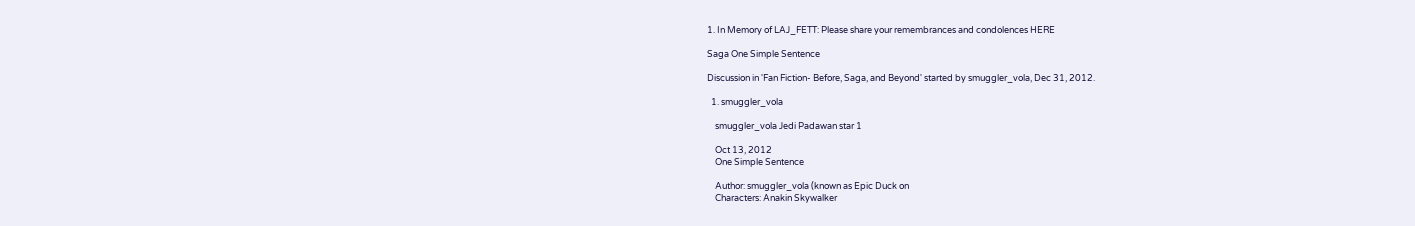1. In Memory of LAJ_FETT: Please share your remembrances and condolences HERE

Saga One Simple Sentence

Discussion in 'Fan Fiction- Before, Saga, and Beyond' started by smuggler_vola, Dec 31, 2012.

  1. smuggler_vola

    smuggler_vola Jedi Padawan star 1

    Oct 13, 2012
    One Simple Sentence

    Author: smuggler_vola (known as Epic Duck on
    Characters: Anakin Skywalker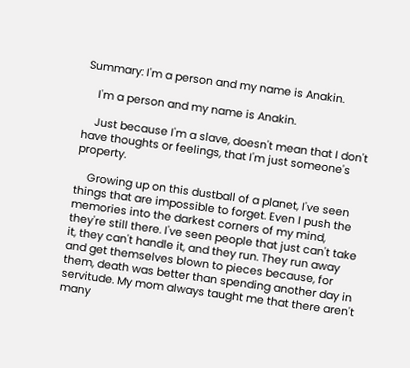Summary: I'm a person and my name is Anakin.

    I'm a person and my name is Anakin.

    Just because I'm a slave, doesn't mean that I don't have thoughts or feelings, that I'm just someone's property.

    Growing up on this dustball of a planet, I've seen things that are impossible to forget. Even I push the memories into the darkest corners of my mind, they're still there. I've seen people that just can't take it, they can't handle it, and they run. They run away and get themselves blown to pieces because, for them, death was better than spending another day in servitude. My mom always taught me that there aren't many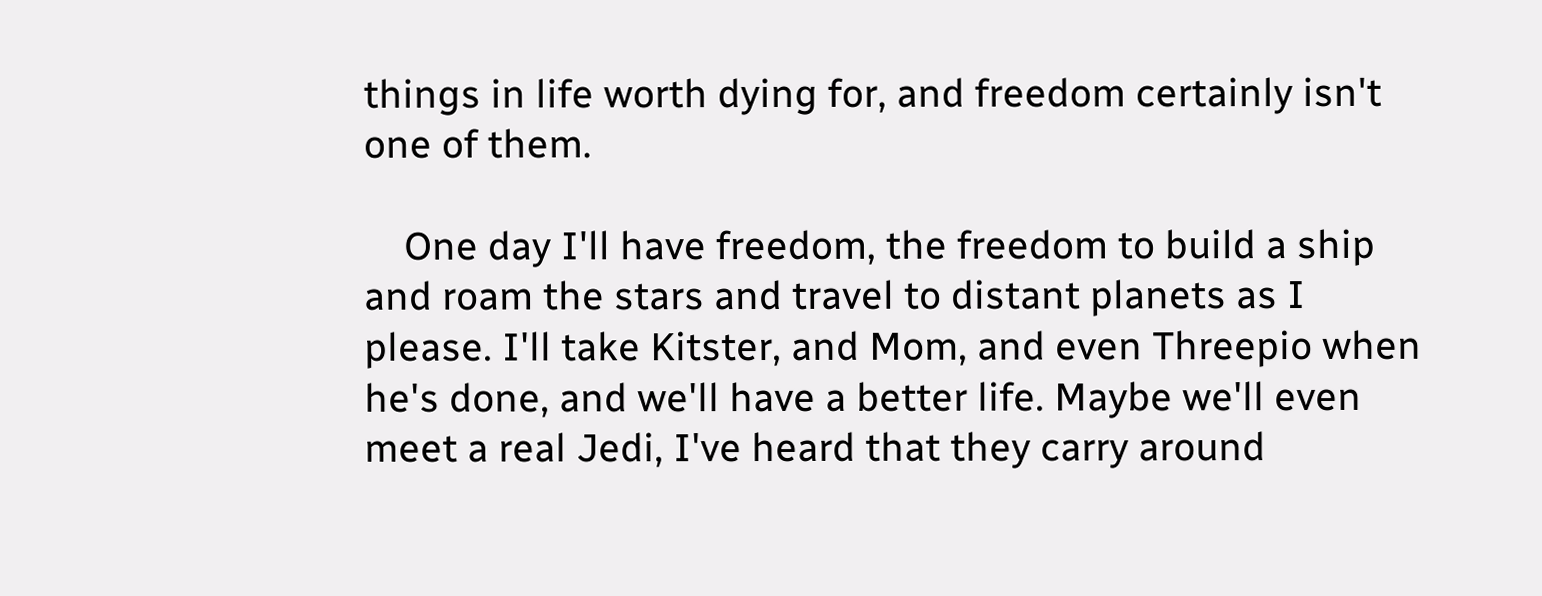things in life worth dying for, and freedom certainly isn't one of them.

    One day I'll have freedom, the freedom to build a ship and roam the stars and travel to distant planets as I please. I'll take Kitster, and Mom, and even Threepio when he's done, and we'll have a better life. Maybe we'll even meet a real Jedi, I've heard that they carry around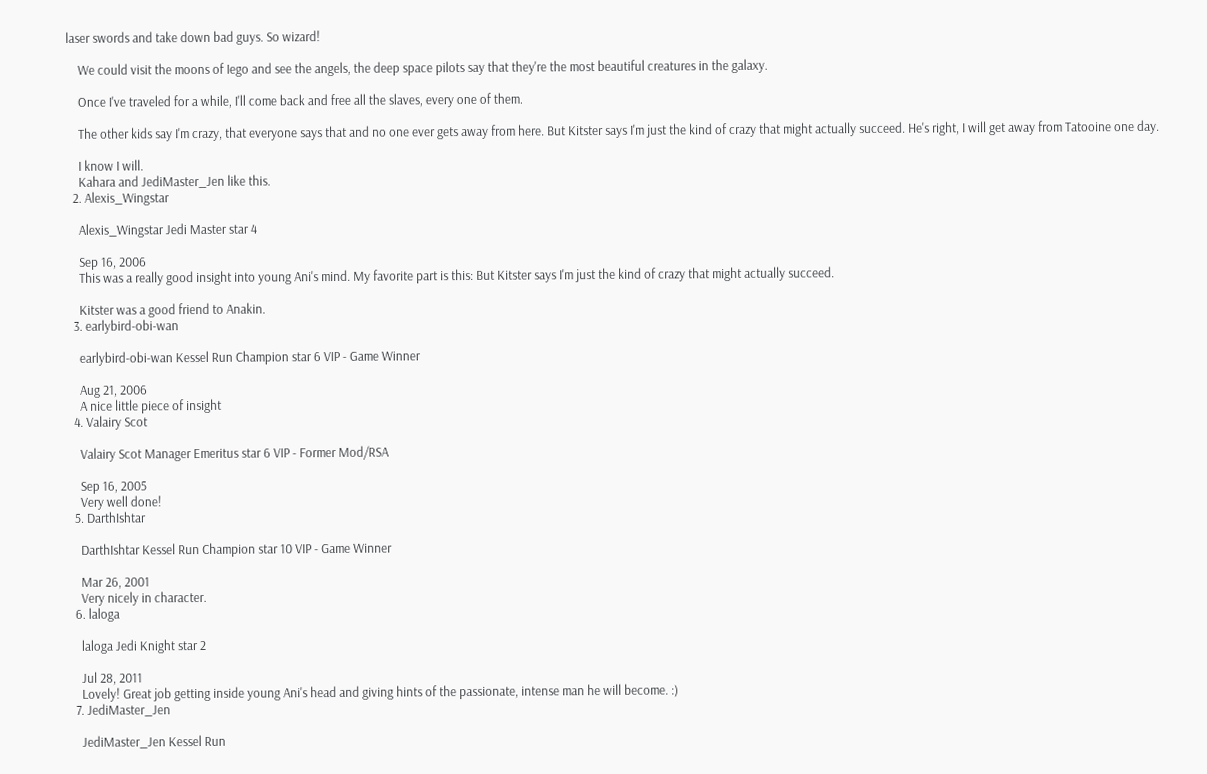laser swords and take down bad guys. So wizard!

    We could visit the moons of Iego and see the angels, the deep space pilots say that they're the most beautiful creatures in the galaxy.

    Once I've traveled for a while, I'll come back and free all the slaves, every one of them.

    The other kids say I'm crazy, that everyone says that and no one ever gets away from here. But Kitster says I'm just the kind of crazy that might actually succeed. He's right, I will get away from Tatooine one day.

    I know I will.
    Kahara and JediMaster_Jen like this.
  2. Alexis_Wingstar

    Alexis_Wingstar Jedi Master star 4

    Sep 16, 2006
    This was a really good insight into young Ani's mind. My favorite part is this: But Kitster says I'm just the kind of crazy that might actually succeed.

    Kitster was a good friend to Anakin.
  3. earlybird-obi-wan

    earlybird-obi-wan Kessel Run Champion star 6 VIP - Game Winner

    Aug 21, 2006
    A nice little piece of insight
  4. Valairy Scot

    Valairy Scot Manager Emeritus star 6 VIP - Former Mod/RSA

    Sep 16, 2005
    Very well done!
  5. DarthIshtar

    DarthIshtar Kessel Run Champion star 10 VIP - Game Winner

    Mar 26, 2001
    Very nicely in character.
  6. laloga

    laloga Jedi Knight star 2

    Jul 28, 2011
    Lovely! Great job getting inside young Ani's head and giving hints of the passionate, intense man he will become. :)
  7. JediMaster_Jen

    JediMaster_Jen Kessel Run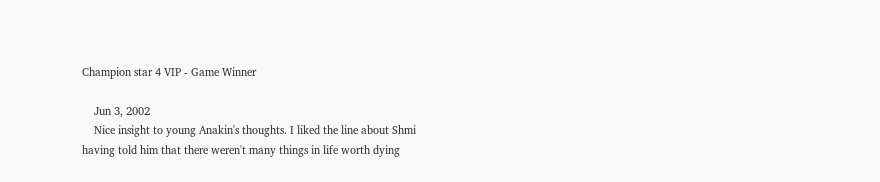Champion star 4 VIP - Game Winner

    Jun 3, 2002
    Nice insight to young Anakin's thoughts. I liked the line about Shmi having told him that there weren't many things in life worth dying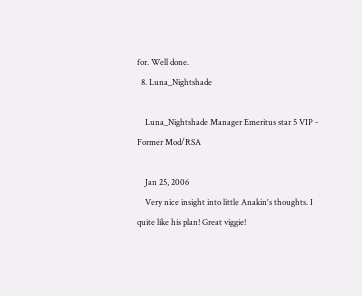for. Well done.
  8. Luna_Nightshade

    Luna_Nightshade Manager Emeritus star 5 VIP - Former Mod/RSA

    Jan 25, 2006
    Very nice insight into little Anakin's thoughts. I quite like his plan! Great viggie!